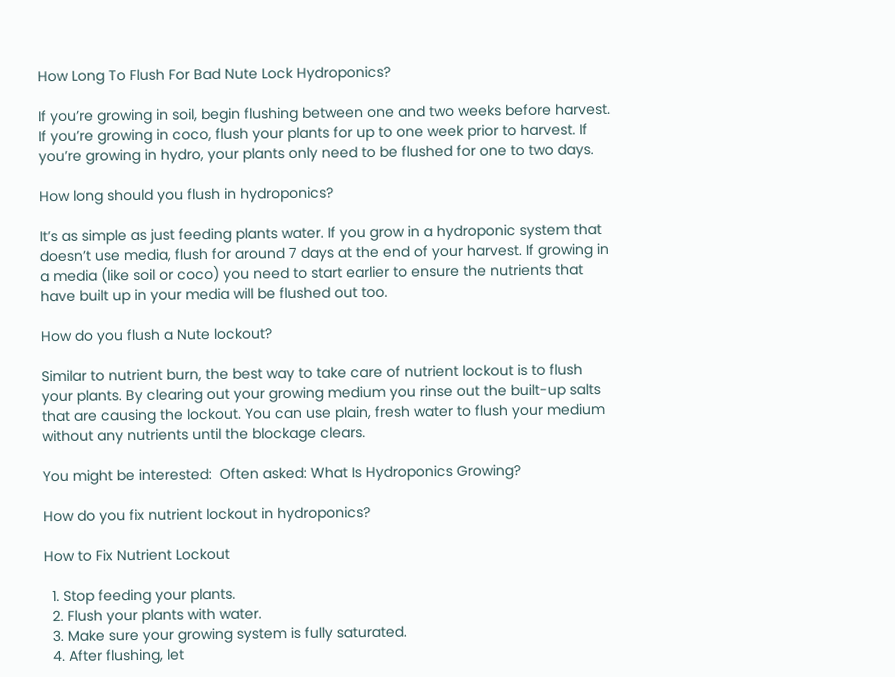How Long To Flush For Bad Nute Lock Hydroponics?

If you’re growing in soil, begin flushing between one and two weeks before harvest. If you’re growing in coco, flush your plants for up to one week prior to harvest. If you’re growing in hydro, your plants only need to be flushed for one to two days.

How long should you flush in hydroponics?

It’s as simple as just feeding plants water. If you grow in a hydroponic system that doesn’t use media, flush for around 7 days at the end of your harvest. If growing in a media (like soil or coco) you need to start earlier to ensure the nutrients that have built up in your media will be flushed out too.

How do you flush a Nute lockout?

Similar to nutrient burn, the best way to take care of nutrient lockout is to flush your plants. By clearing out your growing medium you rinse out the built-up salts that are causing the lockout. You can use plain, fresh water to flush your medium without any nutrients until the blockage clears.

You might be interested:  Often asked: What Is Hydroponics Growing?

How do you fix nutrient lockout in hydroponics?

How to Fix Nutrient Lockout

  1. Stop feeding your plants.
  2. Flush your plants with water.
  3. Make sure your growing system is fully saturated.
  4. After flushing, let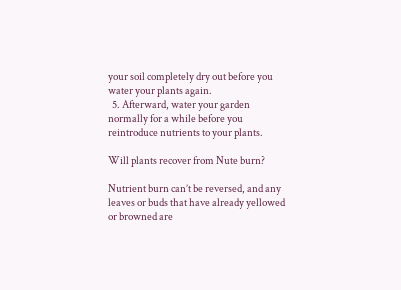your soil completely dry out before you water your plants again.
  5. Afterward, water your garden normally for a while before you reintroduce nutrients to your plants.

Will plants recover from Nute burn?

Nutrient burn can’t be reversed, and any leaves or buds that have already yellowed or browned are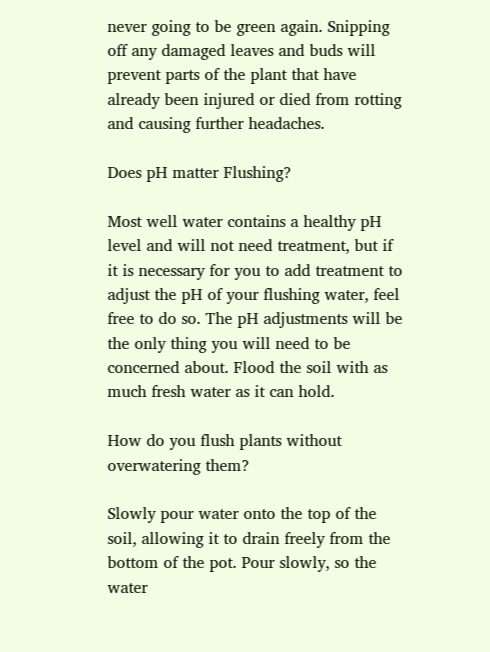never going to be green again. Snipping off any damaged leaves and buds will prevent parts of the plant that have already been injured or died from rotting and causing further headaches.

Does pH matter Flushing?

Most well water contains a healthy pH level and will not need treatment, but if it is necessary for you to add treatment to adjust the pH of your flushing water, feel free to do so. The pH adjustments will be the only thing you will need to be concerned about. Flood the soil with as much fresh water as it can hold.

How do you flush plants without overwatering them?

Slowly pour water onto the top of the soil, allowing it to drain freely from the bottom of the pot. Pour slowly, so the water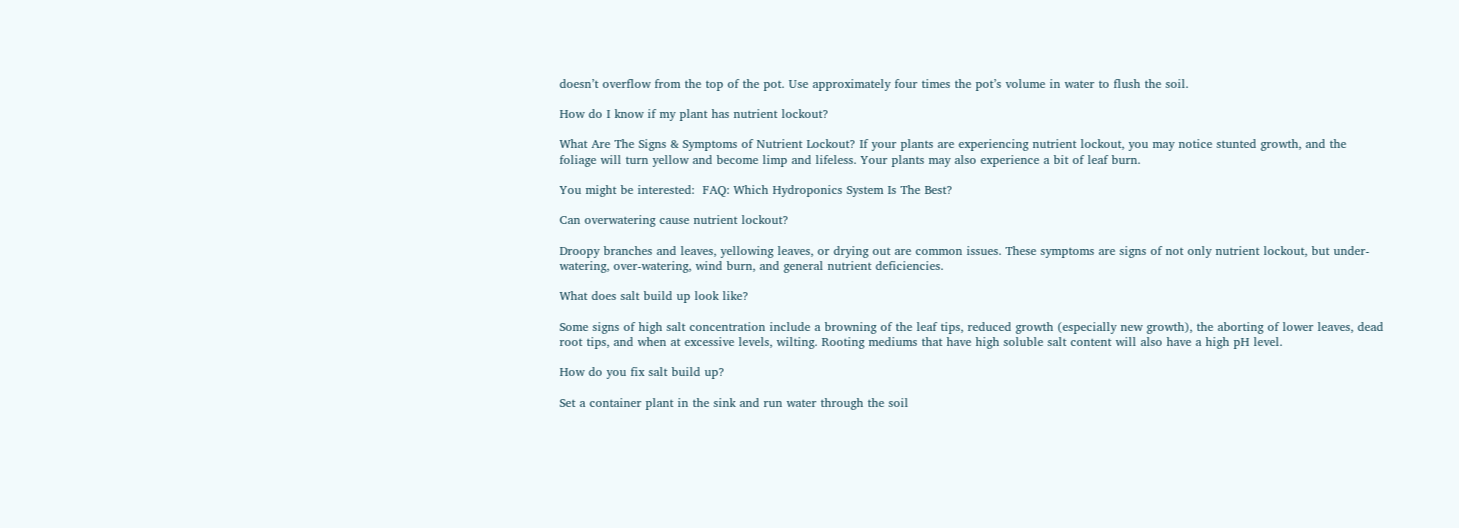doesn’t overflow from the top of the pot. Use approximately four times the pot’s volume in water to flush the soil.

How do I know if my plant has nutrient lockout?

What Are The Signs & Symptoms of Nutrient Lockout? If your plants are experiencing nutrient lockout, you may notice stunted growth, and the foliage will turn yellow and become limp and lifeless. Your plants may also experience a bit of leaf burn.

You might be interested:  FAQ: Which Hydroponics System Is The Best?

Can overwatering cause nutrient lockout?

Droopy branches and leaves, yellowing leaves, or drying out are common issues. These symptoms are signs of not only nutrient lockout, but under-watering, over-watering, wind burn, and general nutrient deficiencies.

What does salt build up look like?

Some signs of high salt concentration include a browning of the leaf tips, reduced growth (especially new growth), the aborting of lower leaves, dead root tips, and when at excessive levels, wilting. Rooting mediums that have high soluble salt content will also have a high pH level.

How do you fix salt build up?

Set a container plant in the sink and run water through the soil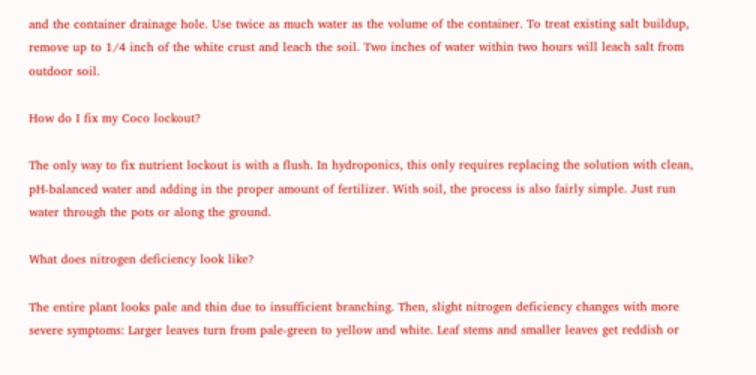and the container drainage hole. Use twice as much water as the volume of the container. To treat existing salt buildup, remove up to 1/4 inch of the white crust and leach the soil. Two inches of water within two hours will leach salt from outdoor soil.

How do I fix my Coco lockout?

The only way to fix nutrient lockout is with a flush. In hydroponics, this only requires replacing the solution with clean, pH-balanced water and adding in the proper amount of fertilizer. With soil, the process is also fairly simple. Just run water through the pots or along the ground.

What does nitrogen deficiency look like?

The entire plant looks pale and thin due to insufficient branching. Then, slight nitrogen deficiency changes with more severe symptoms: Larger leaves turn from pale-green to yellow and white. Leaf stems and smaller leaves get reddish or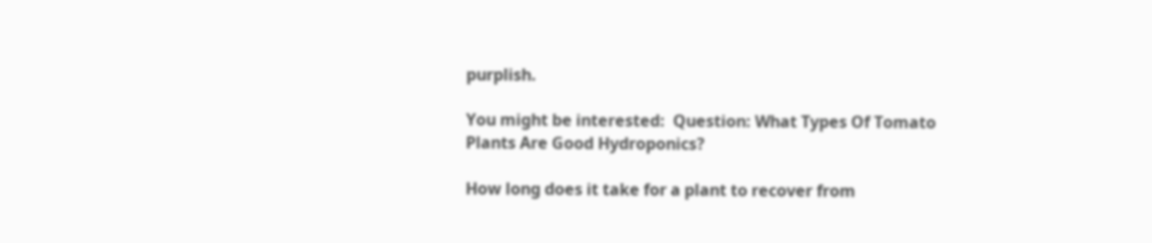purplish.

You might be interested:  Question: What Types Of Tomato Plants Are Good Hydroponics?

How long does it take for a plant to recover from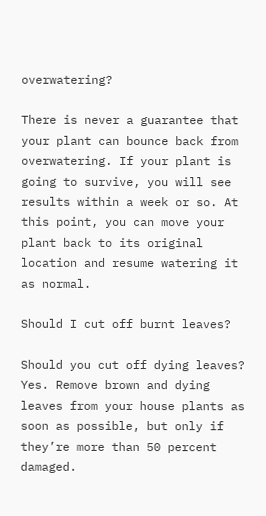overwatering?

There is never a guarantee that your plant can bounce back from overwatering. If your plant is going to survive, you will see results within a week or so. At this point, you can move your plant back to its original location and resume watering it as normal.

Should I cut off burnt leaves?

Should you cut off dying leaves? Yes. Remove brown and dying leaves from your house plants as soon as possible, but only if they’re more than 50 percent damaged.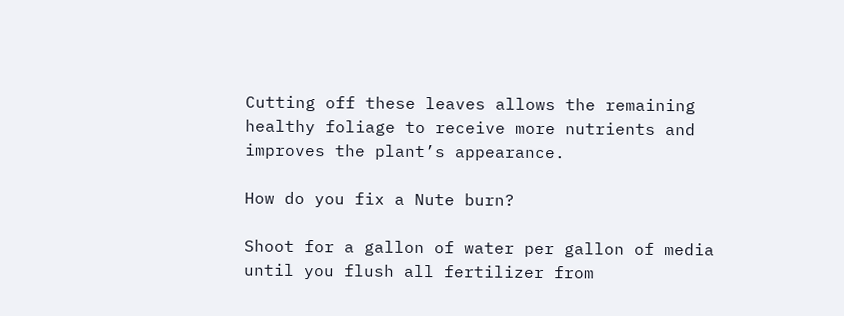Cutting off these leaves allows the remaining healthy foliage to receive more nutrients and improves the plant’s appearance.

How do you fix a Nute burn?

Shoot for a gallon of water per gallon of media until you flush all fertilizer from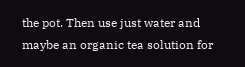the pot. Then use just water and maybe an organic tea solution for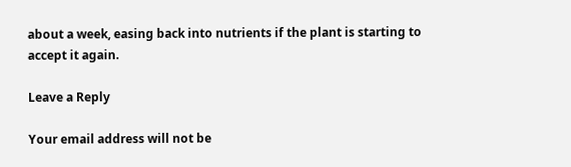about a week, easing back into nutrients if the plant is starting to accept it again.

Leave a Reply

Your email address will not be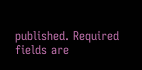published. Required fields are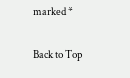marked *

Back to Top